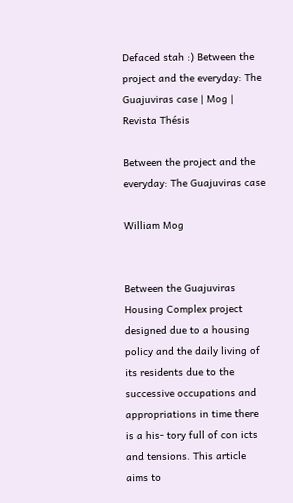Defaced stah :) Between the project and the everyday: The Guajuviras case | Mog | Revista Thésis

Between the project and the everyday: The Guajuviras case

William Mog


Between the Guajuviras Housing Complex project designed due to a housing policy and the daily living of its residents due to the successive occupations and appropriations in time there is a his- tory full of con icts and tensions. This article aims to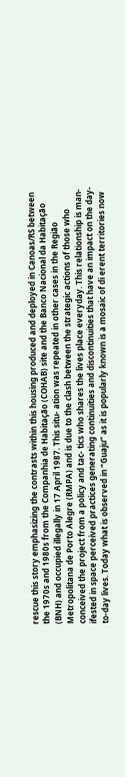rescue this story emphasizing the contrasts within this housing produced and deployed in Canoas/RS between the 1970s and 1980s from the Companhia de Habitação (COHAB) site and the Banco Nacional da Habitação (BNH) and occupied illegally in 17 April 1987. This situ- ation was repeated in other cases in the Região Metropolitana de Porto Alegre (RMPA) and is due to the clash between the strategic actions of those who conceived the project from a policy and tac- tics who shares the lives place everyday. This relationship is man- ifested in space perceived practices generating continuities and discontinuities that have an impact on the day-to-day lives. Today what is observed in “Guaju” as it is popularly known is a mosaic of di erent territories now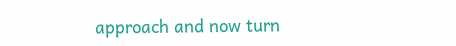approach and now turn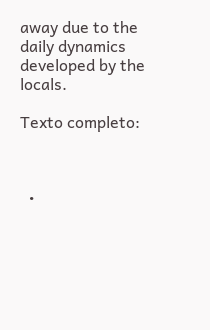away due to the daily dynamics developed by the locals.

Texto completo:



  •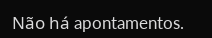Não há apontamentos.